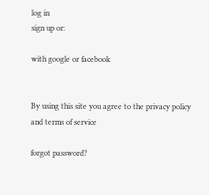log in
sign up or:

with google or facebook


By using this site you agree to the privacy policy and terms of service

forgot password?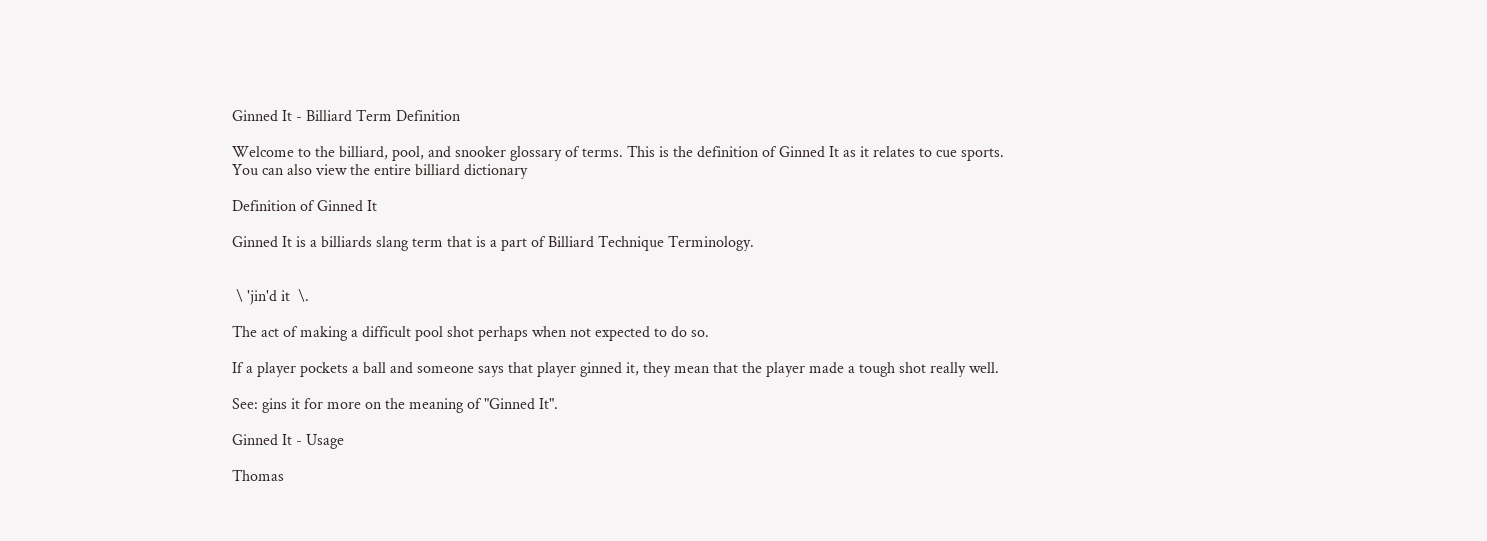Ginned It - Billiard Term Definition

Welcome to the billiard, pool, and snooker glossary of terms. This is the definition of Ginned It as it relates to cue sports. You can also view the entire billiard dictionary

Definition of Ginned It

Ginned It is a billiards slang term that is a part of Billiard Technique Terminology.


 \ 'jin'd it  \.

The act of making a difficult pool shot perhaps when not expected to do so.

If a player pockets a ball and someone says that player ginned it, they mean that the player made a tough shot really well.

See: gins it for more on the meaning of "Ginned It".

Ginned It - Usage

Thomas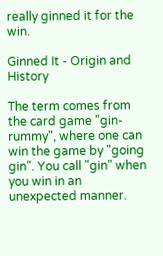really ginned it for the win.

Ginned It - Origin and History

The term comes from the card game "gin-rummy", where one can win the game by "going gin". You call "gin" when you win in an unexpected manner.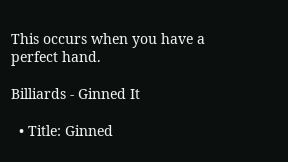This occurs when you have a perfect hand.

Billiards - Ginned It

  • Title: Ginned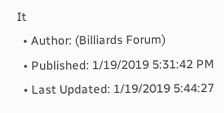It
  • Author: (Billiards Forum)
  • Published: 1/19/2019 5:31:42 PM
  • Last Updated: 1/19/2019 5:44:27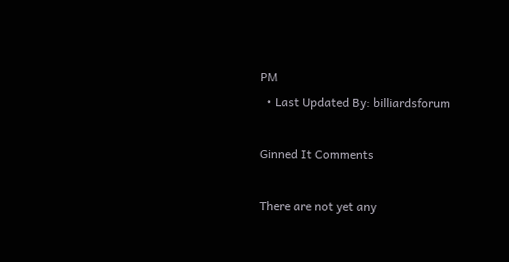PM
  • Last Updated By: billiardsforum

Ginned It Comments

There are not yet any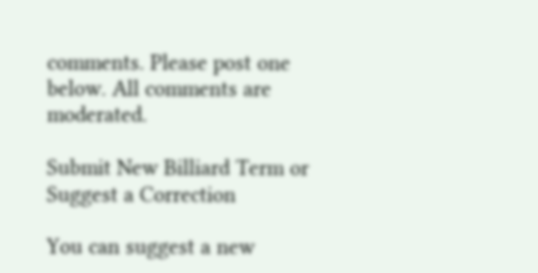comments. Please post one below. All comments are moderated.

Submit New Billiard Term or Suggest a Correction

You can suggest a new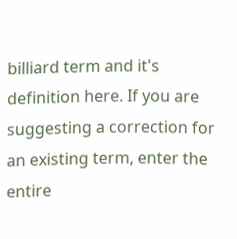billiard term and it's definition here. If you are suggesting a correction for an existing term, enter the entire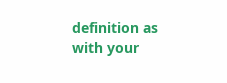definition as with your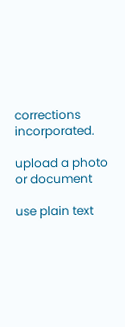corrections incorporated.

upload a photo or document

use plain text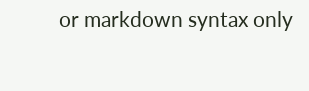or markdown syntax only